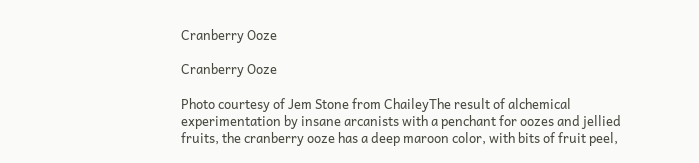Cranberry Ooze

Cranberry Ooze

Photo courtesy of Jem Stone from ChaileyThe result of alchemical experimentation by insane arcanists with a penchant for oozes and jellied fruits, the cranberry ooze has a deep maroon color, with bits of fruit peel,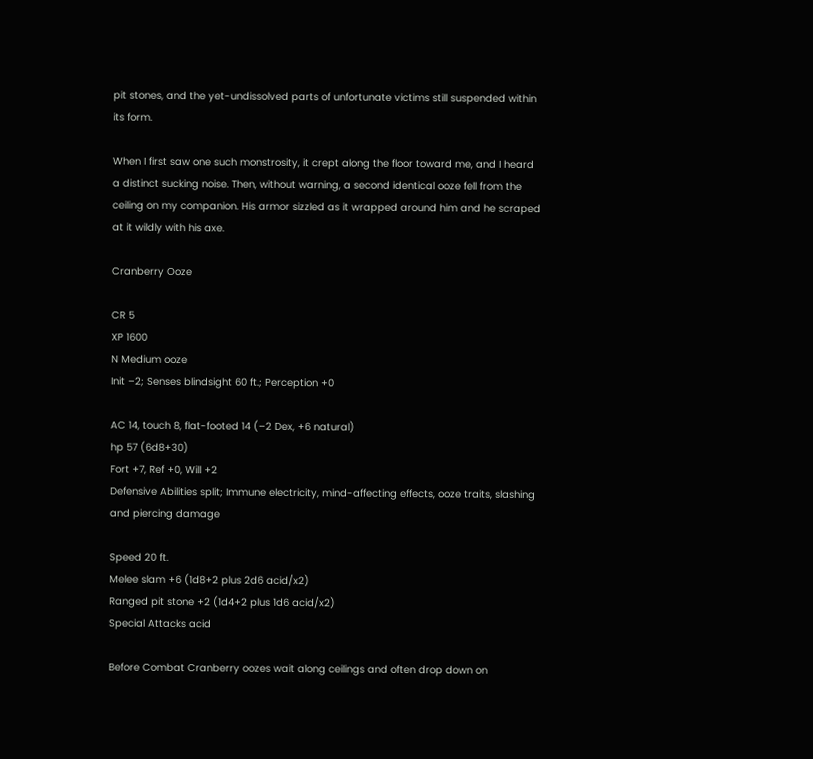pit stones, and the yet-undissolved parts of unfortunate victims still suspended within its form.

When I first saw one such monstrosity, it crept along the floor toward me, and I heard a distinct sucking noise. Then, without warning, a second identical ooze fell from the ceiling on my companion. His armor sizzled as it wrapped around him and he scraped at it wildly with his axe.

Cranberry Ooze

CR 5
XP 1600
N Medium ooze
Init –2; Senses blindsight 60 ft.; Perception +0

AC 14, touch 8, flat-footed 14 (–2 Dex, +6 natural)
hp 57 (6d8+30)
Fort +7, Ref +0, Will +2
Defensive Abilities split; Immune electricity, mind-affecting effects, ooze traits, slashing and piercing damage

Speed 20 ft.
Melee slam +6 (1d8+2 plus 2d6 acid/x2)
Ranged pit stone +2 (1d4+2 plus 1d6 acid/x2)
Special Attacks acid

Before Combat Cranberry oozes wait along ceilings and often drop down on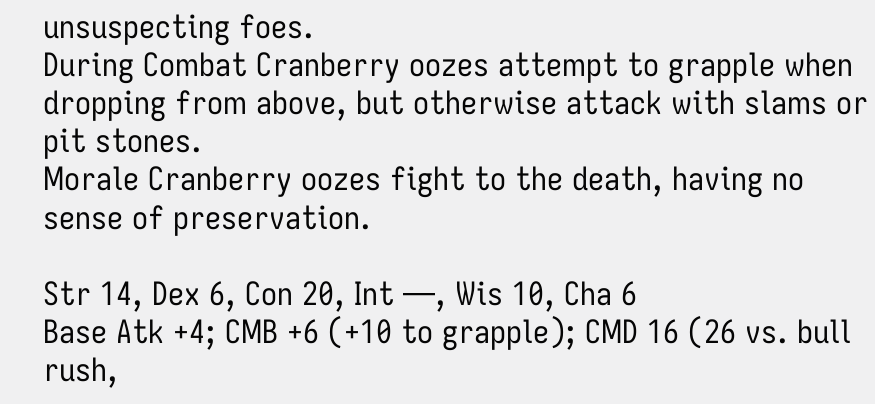unsuspecting foes.
During Combat Cranberry oozes attempt to grapple when dropping from above, but otherwise attack with slams or pit stones.
Morale Cranberry oozes fight to the death, having no sense of preservation.

Str 14, Dex 6, Con 20, Int —, Wis 10, Cha 6
Base Atk +4; CMB +6 (+10 to grapple); CMD 16 (26 vs. bull rush,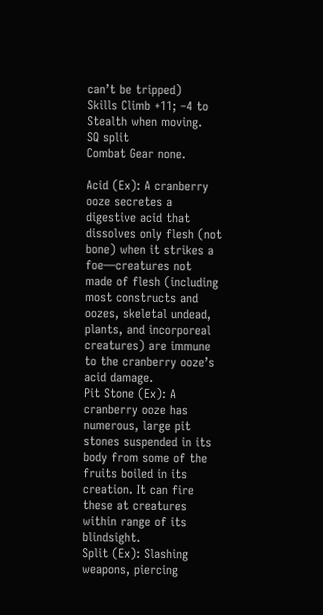can’t be tripped)
Skills Climb +11; –4 to Stealth when moving.
SQ split
Combat Gear none.

Acid (Ex): A cranberry ooze secretes a digestive acid that dissolves only flesh (not bone) when it strikes a foe—creatures not made of flesh (including most constructs and oozes, skeletal undead, plants, and incorporeal creatures) are immune to the cranberry ooze’s acid damage.
Pit Stone (Ex): A cranberry ooze has numerous, large pit stones suspended in its body from some of the fruits boiled in its creation. It can fire these at creatures within range of its blindsight.
Split (Ex): Slashing weapons, piercing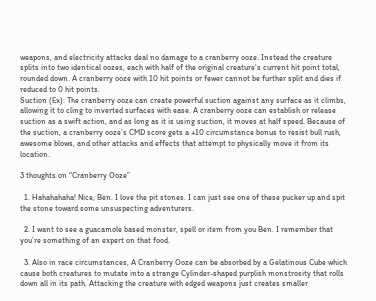weapons, and electricity attacks deal no damage to a cranberry ooze. Instead the creature splits into two identical oozes, each with half of the original creature’s current hit point total, rounded down. A cranberry ooze with 10 hit points or fewer cannot be further split and dies if reduced to 0 hit points.
Suction (Ex): The cranberry ooze can create powerful suction against any surface as it climbs, allowing it to cling to inverted surfaces with ease. A cranberry ooze can establish or release suction as a swift action, and as long as it is using suction, it moves at half speed. Because of the suction, a cranberry ooze’s CMD score gets a +10 circumstance bonus to resist bull rush, awesome blows, and other attacks and effects that attempt to physically move it from its location.

3 thoughts on “Cranberry Ooze”

  1. Hahahahaha! Nice, Ben. I love the pit stones. I can just see one of these pucker up and spit the stone toward some unsuspecting adventurers.

  2. I want to see a guacamole based monster, spell or item from you Ben. I remember that you’re something of an expert on that food.

  3. Also in race circumstances, A Cranberry Ooze can be absorbed by a Gelatinous Cube which cause both creatures to mutate into a strange Cylinder-shaped purplish monstrosity that rolls down all in its path. Attacking the creature with edged weapons just creates smaller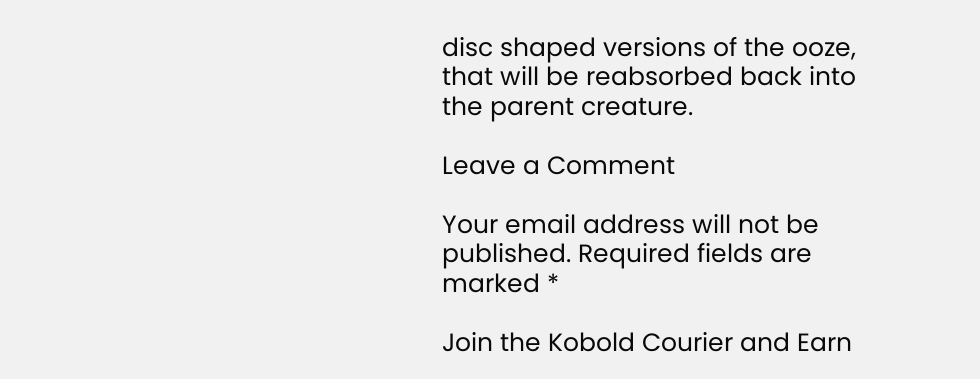disc shaped versions of the ooze, that will be reabsorbed back into the parent creature.

Leave a Comment

Your email address will not be published. Required fields are marked *

Join the Kobold Courier and Earn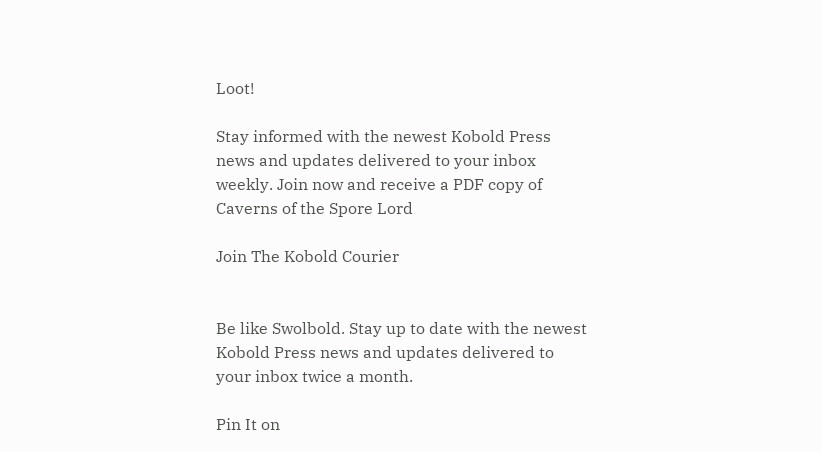Loot!

Stay informed with the newest Kobold Press news and updates delivered to your inbox weekly. Join now and receive a PDF copy of Caverns of the Spore Lord

Join The Kobold Courier


Be like Swolbold. Stay up to date with the newest Kobold Press news and updates delivered to your inbox twice a month.

Pin It on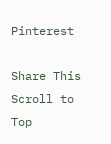Pinterest

Share This
Scroll to Top